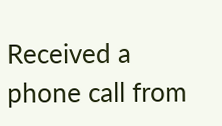Received a phone call from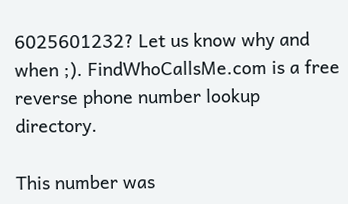6025601232? Let us know why and when ;). FindWhoCallsMe.com is a free reverse phone number lookup directory.

This number was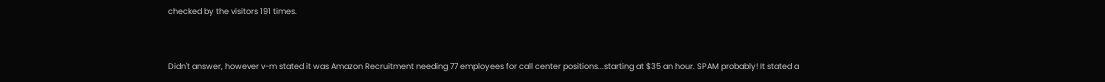checked by the visitors 191 times.


Didn't answer, however v-m stated it was Amazon Recruitment needing 77 employees for call center positions...starting at $35 an hour. SPAM probably! It stated a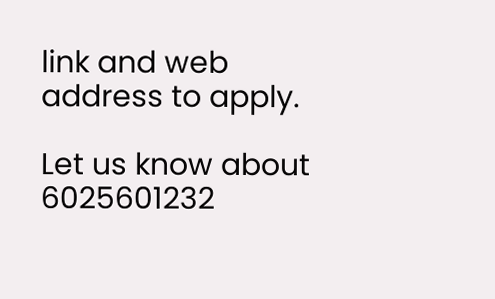link and web address to apply.

Let us know about 6025601232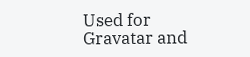Used for Gravatar and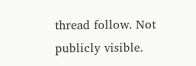thread follow. Not publicly visible.